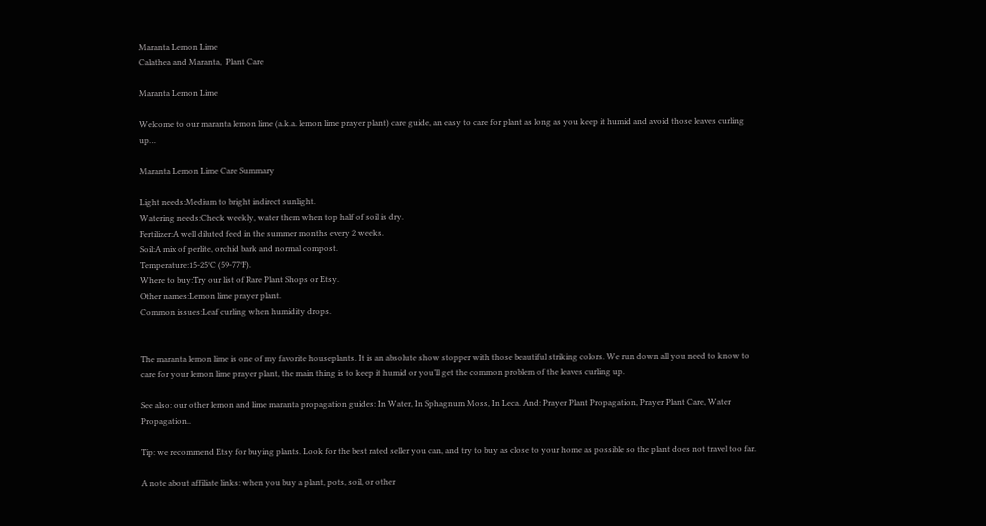Maranta Lemon Lime
Calathea and Maranta,  Plant Care

Maranta Lemon Lime

Welcome to our maranta lemon lime (a.k.a. lemon lime prayer plant) care guide, an easy to care for plant as long as you keep it humid and avoid those leaves curling up…

Maranta Lemon Lime Care Summary

Light needs:Medium to bright indirect sunlight.
Watering needs:Check weekly, water them when top half of soil is dry.
Fertilizer:A well diluted feed in the summer months every 2 weeks.
Soil:A mix of perlite, orchid bark and normal compost.
Temperature:15-25°C (59-77°F).
Where to buy:Try our list of Rare Plant Shops or Etsy.
Other names:Lemon lime prayer plant.
Common issues:Leaf curling when humidity drops.


The maranta lemon lime is one of my favorite houseplants. It is an absolute show stopper with those beautiful striking colors. We run down all you need to know to care for your lemon lime prayer plant, the main thing is to keep it humid or you’ll get the common problem of the leaves curling up.

See also: our other lemon and lime maranta propagation guides: In Water, In Sphagnum Moss, In Leca. And: Prayer Plant Propagation, Prayer Plant Care, Water Propagation..

Tip: we recommend Etsy for buying plants. Look for the best rated seller you can, and try to buy as close to your home as possible so the plant does not travel too far.

A note about affiliate links: when you buy a plant, pots, soil, or other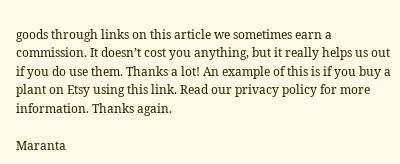goods through links on this article we sometimes earn a commission. It doesn’t cost you anything, but it really helps us out if you do use them. Thanks a lot! An example of this is if you buy a plant on Etsy using this link. Read our privacy policy for more information. Thanks again.

Maranta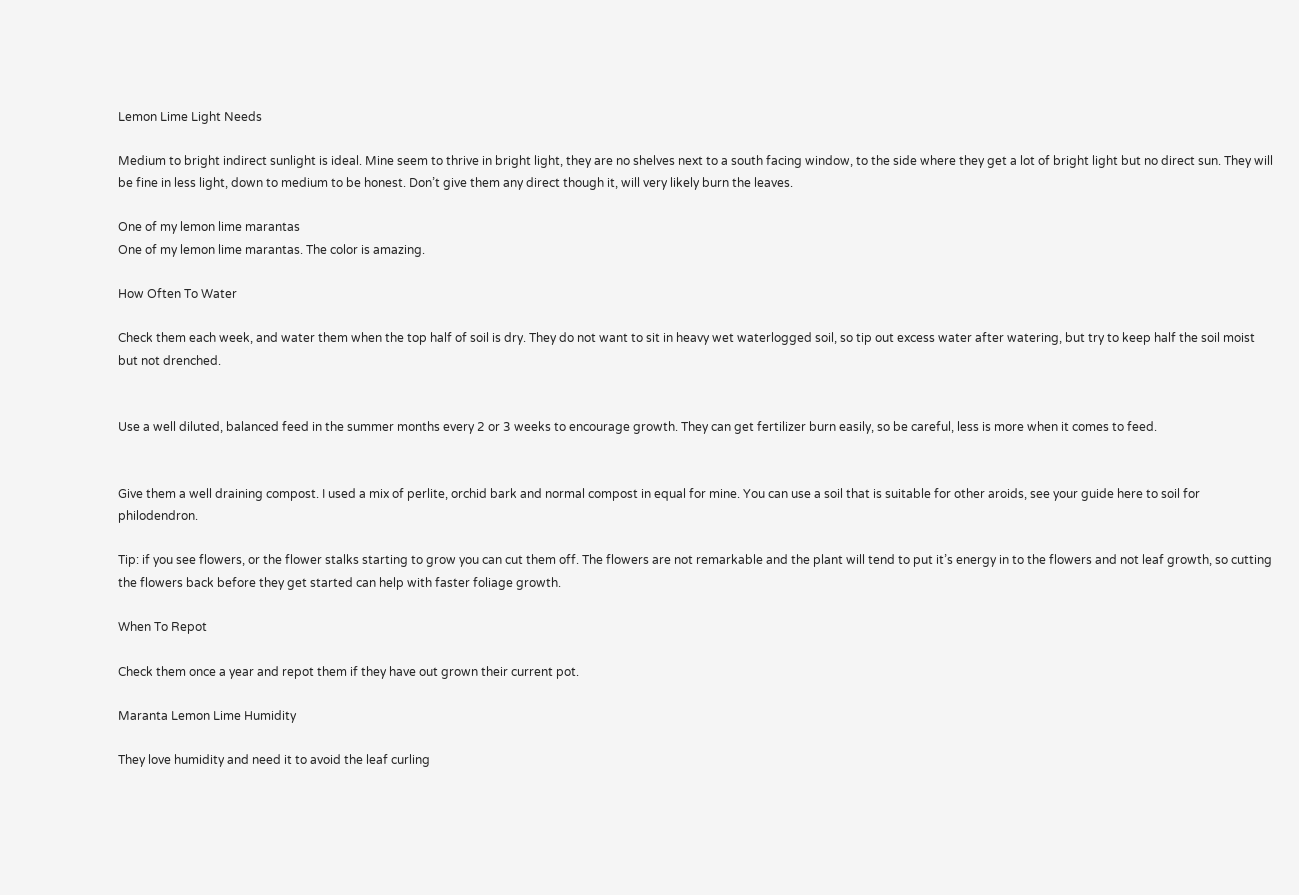Lemon Lime Light Needs

Medium to bright indirect sunlight is ideal. Mine seem to thrive in bright light, they are no shelves next to a south facing window, to the side where they get a lot of bright light but no direct sun. They will be fine in less light, down to medium to be honest. Don’t give them any direct though it, will very likely burn the leaves.

One of my lemon lime marantas
One of my lemon lime marantas. The color is amazing.

How Often To Water

Check them each week, and water them when the top half of soil is dry. They do not want to sit in heavy wet waterlogged soil, so tip out excess water after watering, but try to keep half the soil moist but not drenched.


Use a well diluted, balanced feed in the summer months every 2 or 3 weeks to encourage growth. They can get fertilizer burn easily, so be careful, less is more when it comes to feed.


Give them a well draining compost. I used a mix of perlite, orchid bark and normal compost in equal for mine. You can use a soil that is suitable for other aroids, see your guide here to soil for philodendron.

Tip: if you see flowers, or the flower stalks starting to grow you can cut them off. The flowers are not remarkable and the plant will tend to put it’s energy in to the flowers and not leaf growth, so cutting the flowers back before they get started can help with faster foliage growth.

When To Repot

Check them once a year and repot them if they have out grown their current pot.

Maranta Lemon Lime Humidity

They love humidity and need it to avoid the leaf curling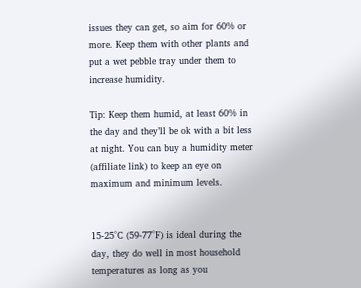issues they can get, so aim for 60% or more. Keep them with other plants and put a wet pebble tray under them to increase humidity.

Tip: Keep them humid, at least 60% in the day and they’ll be ok with a bit less at night. You can buy a humidity meter (affiliate link) to keep an eye on maximum and minimum levels.


15-25°C (59-77°F) is ideal during the day, they do well in most household temperatures as long as you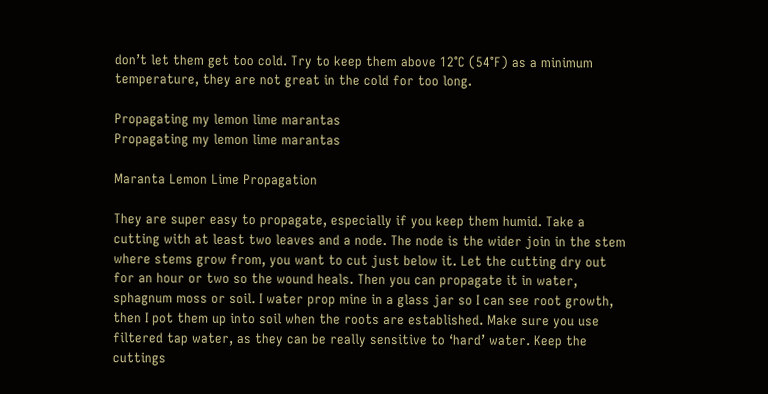don’t let them get too cold. Try to keep them above 12°C (54°F) as a minimum temperature, they are not great in the cold for too long.

Propagating my lemon lime marantas
Propagating my lemon lime marantas

Maranta Lemon Lime Propagation

They are super easy to propagate, especially if you keep them humid. Take a cutting with at least two leaves and a node. The node is the wider join in the stem where stems grow from, you want to cut just below it. Let the cutting dry out for an hour or two so the wound heals. Then you can propagate it in water, sphagnum moss or soil. I water prop mine in a glass jar so I can see root growth, then I pot them up into soil when the roots are established. Make sure you use filtered tap water, as they can be really sensitive to ‘hard’ water. Keep the cuttings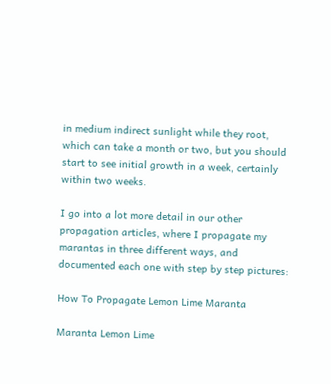in medium indirect sunlight while they root, which can take a month or two, but you should start to see initial growth in a week, certainly within two weeks.

I go into a lot more detail in our other propagation articles, where I propagate my marantas in three different ways, and documented each one with step by step pictures:

How To Propagate Lemon Lime Maranta

Maranta Lemon Lime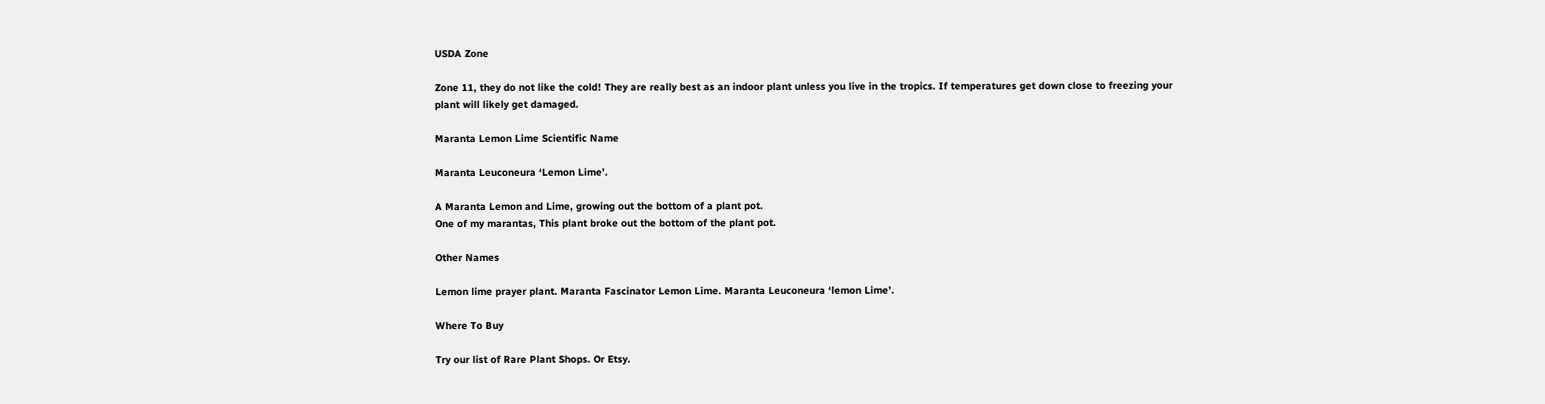USDA Zone

Zone 11, they do not like the cold! They are really best as an indoor plant unless you live in the tropics. If temperatures get down close to freezing your plant will likely get damaged.

Maranta Lemon Lime Scientific Name

Maranta Leuconeura ‘Lemon Lime’.

A Maranta Lemon and Lime, growing out the bottom of a plant pot.
One of my marantas, This plant broke out the bottom of the plant pot.

Other Names

Lemon lime prayer plant. Maranta Fascinator Lemon Lime. Maranta Leuconeura ‘lemon Lime’.

Where To Buy

Try our list of Rare Plant Shops. Or Etsy.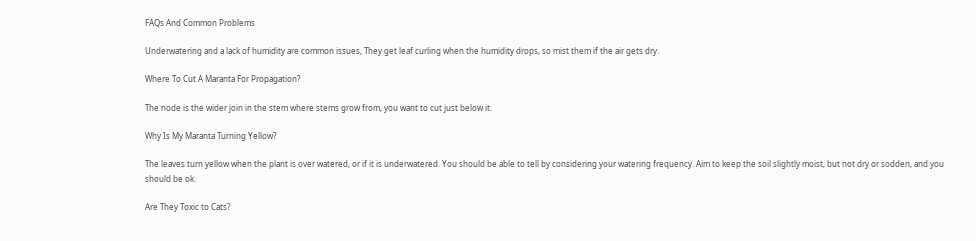FAQs And Common Problems

Underwatering and a lack of humidity are common issues, They get leaf curling when the humidity drops, so mist them if the air gets dry.

Where To Cut A Maranta For Propagation?

The node is the wider join in the stem where stems grow from, you want to cut just below it.

Why Is My Maranta Turning Yellow?

The leaves turn yellow when the plant is over watered, or if it is underwatered. You should be able to tell by considering your watering frequency. Aim to keep the soil slightly moist, but not dry or sodden, and you should be ok.

Are They Toxic to Cats?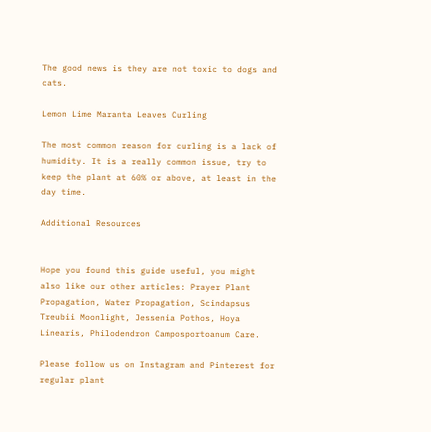The good news is they are not toxic to dogs and cats.

Lemon Lime Maranta Leaves Curling

The most common reason for curling is a lack of humidity. It is a really common issue, try to keep the plant at 60% or above, at least in the day time.

Additional Resources


Hope you found this guide useful, you might also like our other articles: Prayer Plant Propagation, Water Propagation, Scindapsus Treubii Moonlight, Jessenia Pothos, Hoya Linearis, Philodendron Camposportoanum Care.

Please follow us on Instagram and Pinterest for regular plant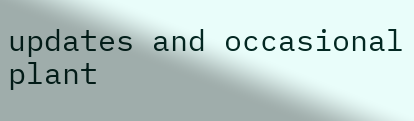updates and occasional plant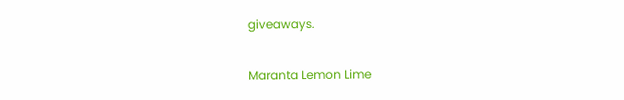giveaways.

Maranta Lemon Lime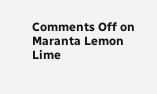Comments Off on Maranta Lemon Lime